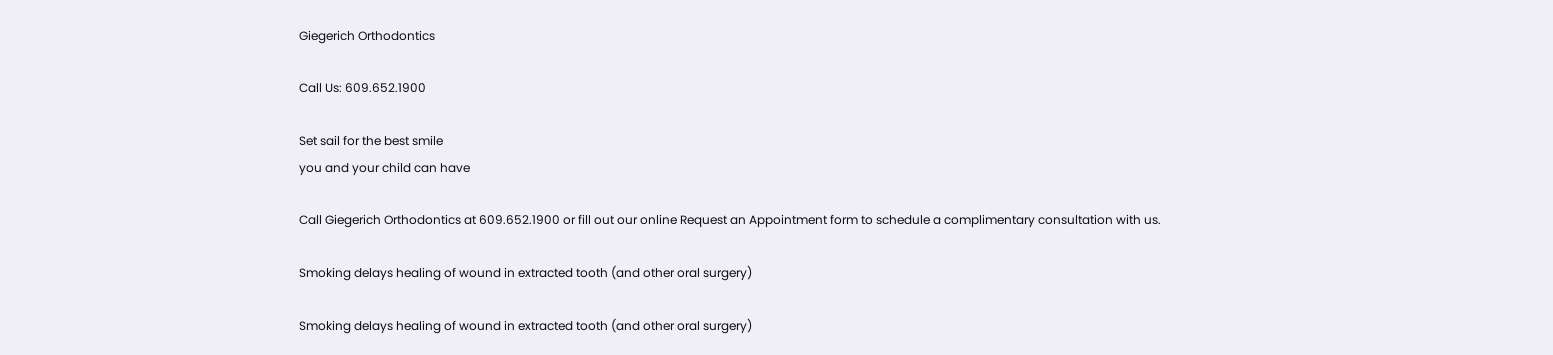Giegerich Orthodontics

Call Us: 609.652.1900

Set sail for the best smile
you and your child can have

Call Giegerich Orthodontics at 609.652.1900 or fill out our online Request an Appointment form to schedule a complimentary consultation with us.

Smoking delays healing of wound in extracted tooth (and other oral surgery)

Smoking delays healing of wound in extracted tooth (and other oral surgery)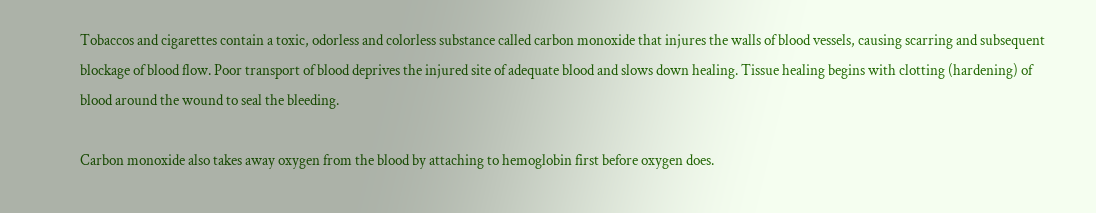Tobaccos and cigarettes contain a toxic, odorless and colorless substance called carbon monoxide that injures the walls of blood vessels, causing scarring and subsequent blockage of blood flow. Poor transport of blood deprives the injured site of adequate blood and slows down healing. Tissue healing begins with clotting (hardening) of blood around the wound to seal the bleeding.

Carbon monoxide also takes away oxygen from the blood by attaching to hemoglobin first before oxygen does.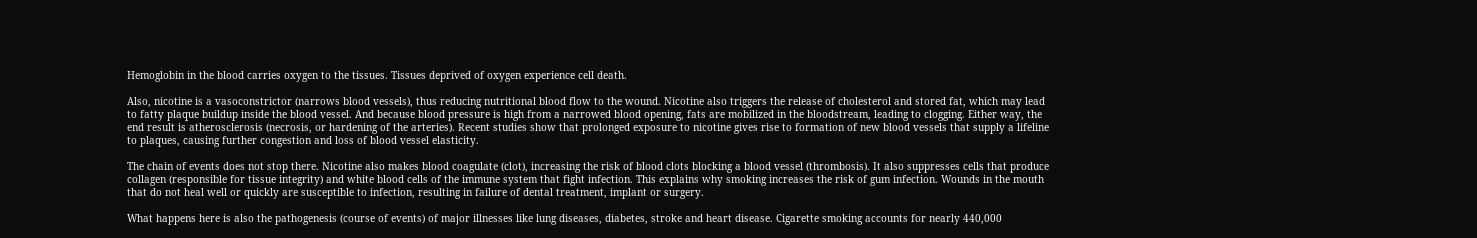Hemoglobin in the blood carries oxygen to the tissues. Tissues deprived of oxygen experience cell death.

Also, nicotine is a vasoconstrictor (narrows blood vessels), thus reducing nutritional blood flow to the wound. Nicotine also triggers the release of cholesterol and stored fat, which may lead to fatty plaque buildup inside the blood vessel. And because blood pressure is high from a narrowed blood opening, fats are mobilized in the bloodstream, leading to clogging. Either way, the end result is atherosclerosis (necrosis, or hardening of the arteries). Recent studies show that prolonged exposure to nicotine gives rise to formation of new blood vessels that supply a lifeline to plaques, causing further congestion and loss of blood vessel elasticity.

The chain of events does not stop there. Nicotine also makes blood coagulate (clot), increasing the risk of blood clots blocking a blood vessel (thrombosis). It also suppresses cells that produce collagen (responsible for tissue integrity) and white blood cells of the immune system that fight infection. This explains why smoking increases the risk of gum infection. Wounds in the mouth that do not heal well or quickly are susceptible to infection, resulting in failure of dental treatment, implant or surgery.

What happens here is also the pathogenesis (course of events) of major illnesses like lung diseases, diabetes, stroke and heart disease. Cigarette smoking accounts for nearly 440,000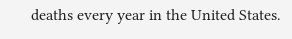deaths every year in the United States.